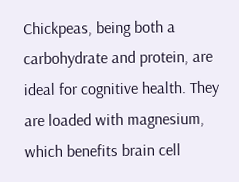Chickpeas, being both a carbohydrate and protein, are ideal for cognitive health. They are loaded with magnesium, which benefits brain cell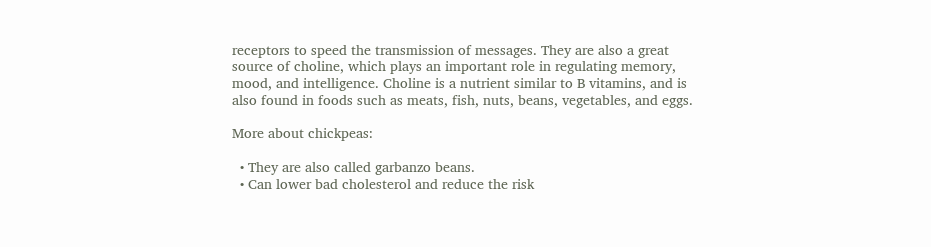receptors to speed the transmission of messages. They are also a great source of choline, which plays an important role in regulating memory, mood, and intelligence. Choline is a nutrient similar to B vitamins, and is also found in foods such as meats, fish, nuts, beans, vegetables, and eggs.

More about chickpeas:

  • They are also called garbanzo beans.
  • Can lower bad cholesterol and reduce the risk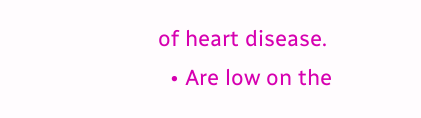of heart disease.
  • Are low on the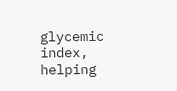glycemic index, helping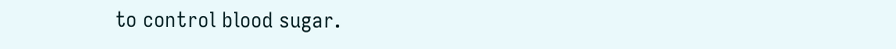to control blood sugar.